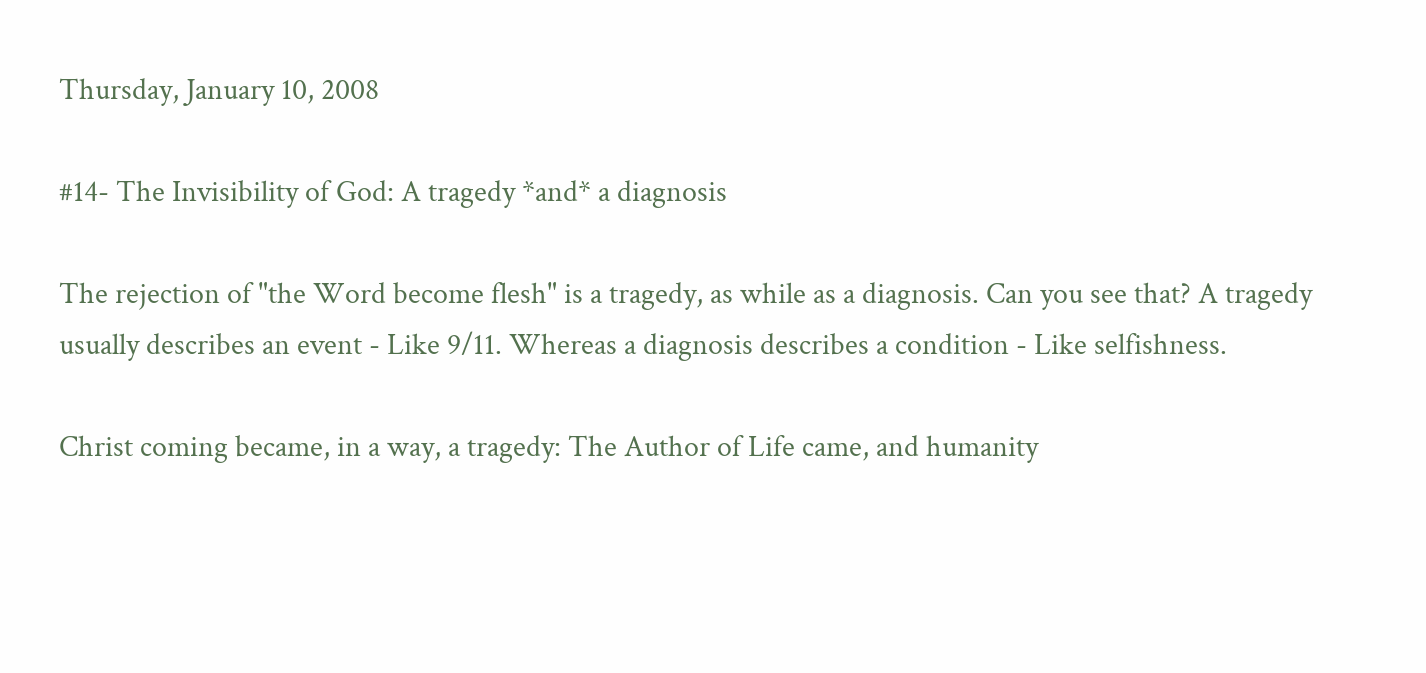Thursday, January 10, 2008

#14- The Invisibility of God: A tragedy *and* a diagnosis

The rejection of "the Word become flesh" is a tragedy, as while as a diagnosis. Can you see that? A tragedy usually describes an event - Like 9/11. Whereas a diagnosis describes a condition - Like selfishness.

Christ coming became, in a way, a tragedy: The Author of Life came, and humanity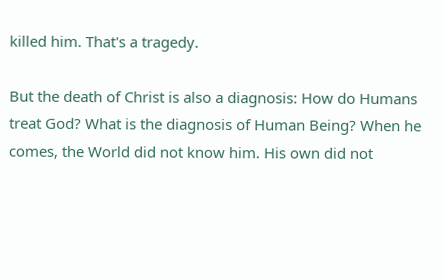killed him. That's a tragedy.

But the death of Christ is also a diagnosis: How do Humans treat God? What is the diagnosis of Human Being? When he comes, the World did not know him. His own did not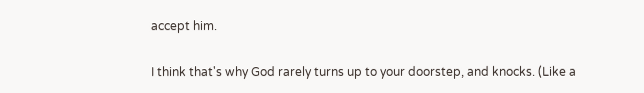accept him.

I think that's why God rarely turns up to your doorstep, and knocks. (Like a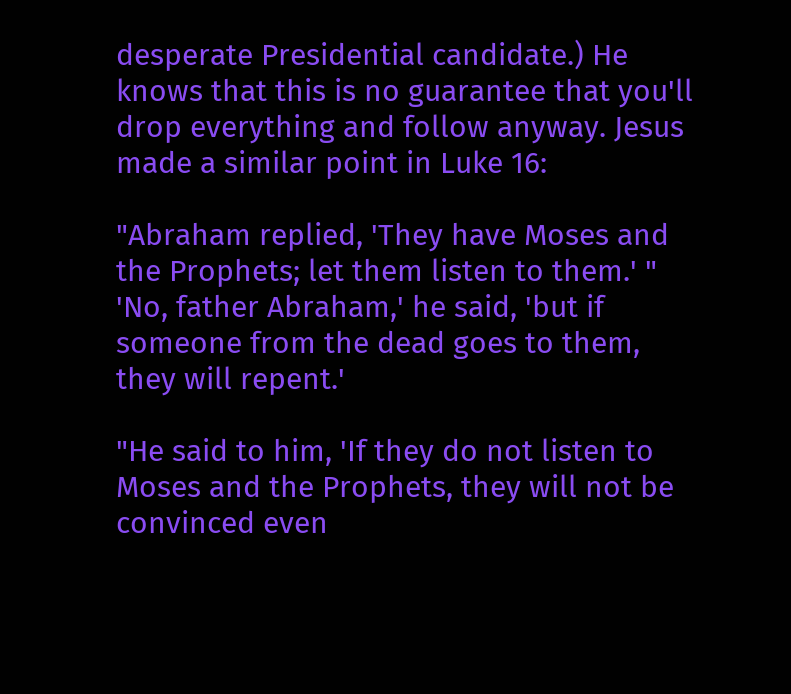desperate Presidential candidate.) He knows that this is no guarantee that you'll drop everything and follow anyway. Jesus made a similar point in Luke 16:

"Abraham replied, 'They have Moses and the Prophets; let them listen to them.' " 'No, father Abraham,' he said, 'but if someone from the dead goes to them, they will repent.'

"He said to him, 'If they do not listen to Moses and the Prophets, they will not be convinced even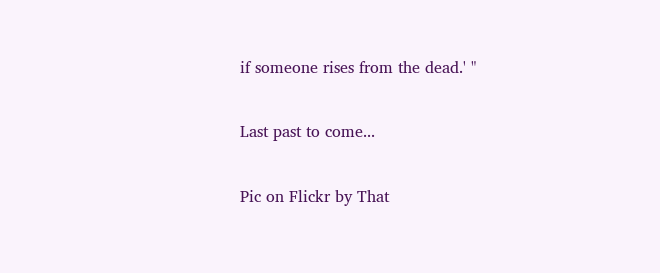if someone rises from the dead.' "

Last past to come...

Pic on Flickr by That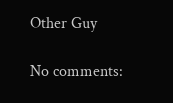Other Guy

No comments: